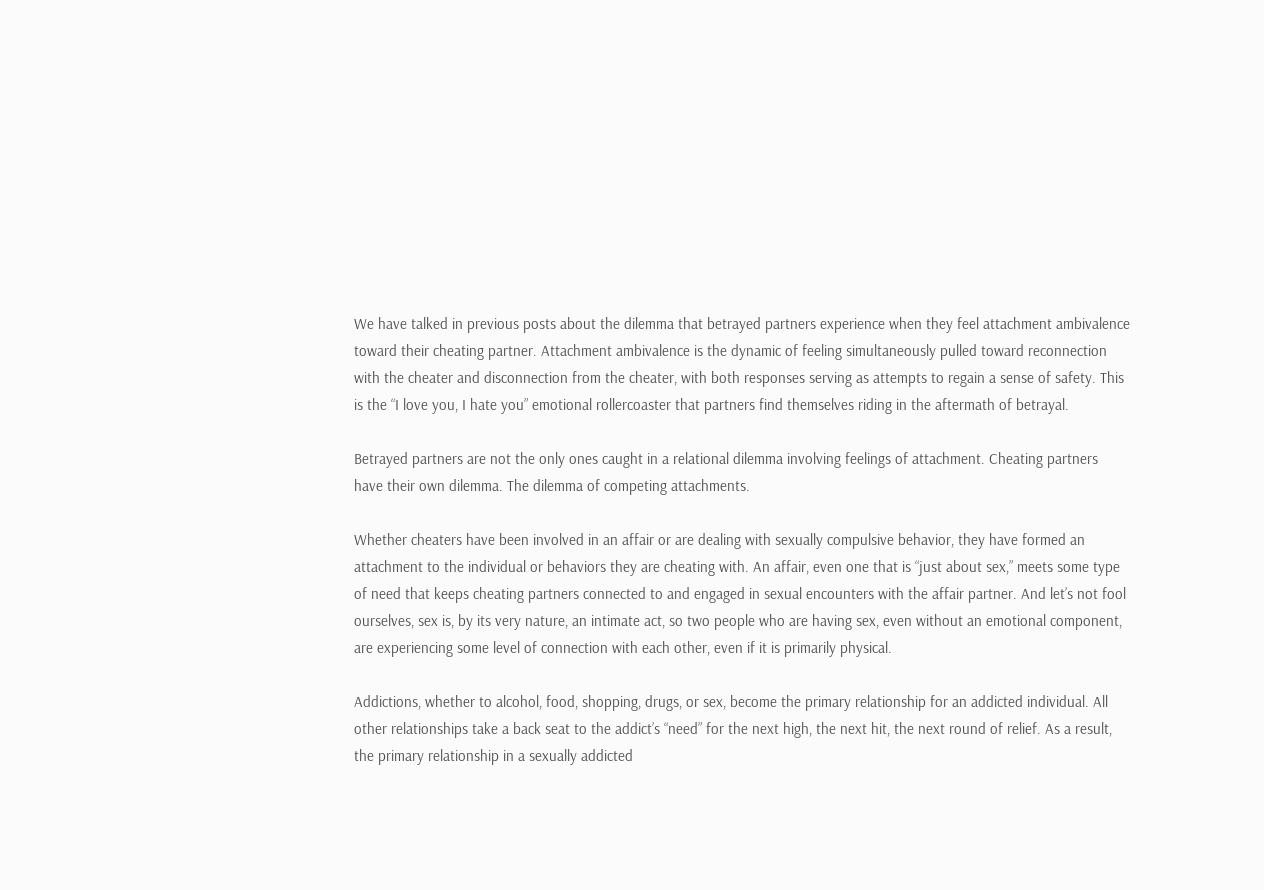We have talked in previous posts about the dilemma that betrayed partners experience when they feel attachment ambivalence toward their cheating partner. Attachment ambivalence is the dynamic of feeling simultaneously pulled toward reconnection with the cheater and disconnection from the cheater, with both responses serving as attempts to regain a sense of safety. This is the “I love you, I hate you” emotional rollercoaster that partners find themselves riding in the aftermath of betrayal.

Betrayed partners are not the only ones caught in a relational dilemma involving feelings of attachment. Cheating partners have their own dilemma. The dilemma of competing attachments.

Whether cheaters have been involved in an affair or are dealing with sexually compulsive behavior, they have formed an attachment to the individual or behaviors they are cheating with. An affair, even one that is “just about sex,” meets some type of need that keeps cheating partners connected to and engaged in sexual encounters with the affair partner. And let’s not fool ourselves, sex is, by its very nature, an intimate act, so two people who are having sex, even without an emotional component, are experiencing some level of connection with each other, even if it is primarily physical.

Addictions, whether to alcohol, food, shopping, drugs, or sex, become the primary relationship for an addicted individual. All other relationships take a back seat to the addict’s “need” for the next high, the next hit, the next round of relief. As a result, the primary relationship in a sexually addicted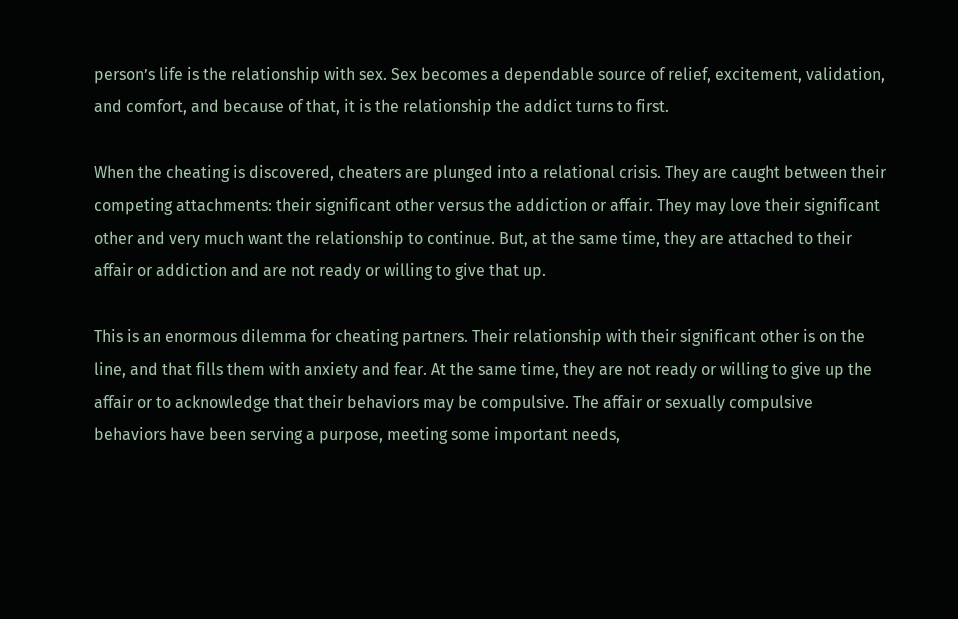person’s life is the relationship with sex. Sex becomes a dependable source of relief, excitement, validation, and comfort, and because of that, it is the relationship the addict turns to first.

When the cheating is discovered, cheaters are plunged into a relational crisis. They are caught between their competing attachments: their significant other versus the addiction or affair. They may love their significant other and very much want the relationship to continue. But, at the same time, they are attached to their affair or addiction and are not ready or willing to give that up.

This is an enormous dilemma for cheating partners. Their relationship with their significant other is on the line, and that fills them with anxiety and fear. At the same time, they are not ready or willing to give up the affair or to acknowledge that their behaviors may be compulsive. The affair or sexually compulsive behaviors have been serving a purpose, meeting some important needs,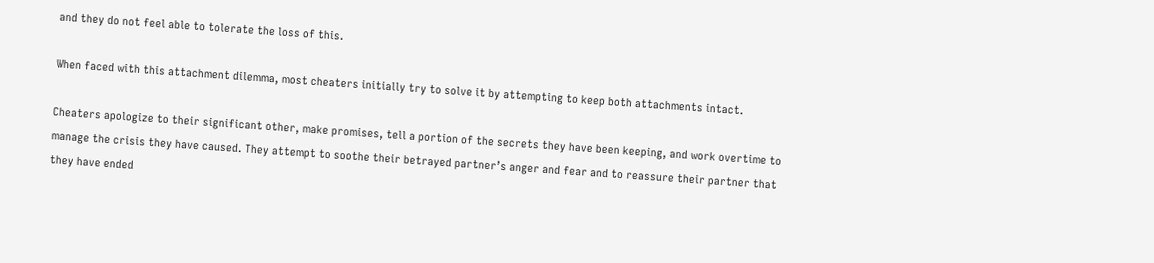and they do not feel able to tolerate the loss of this.

When faced with this attachment dilemma, most cheaters initially try to solve it by attempting to keep both attachments intact.

Cheaters apologize to their significant other, make promises, tell a portion of the secrets they have been keeping, and work overtime to manage the crisis they have caused. They attempt to soothe their betrayed partner’s anger and fear and to reassure their partner that they have ended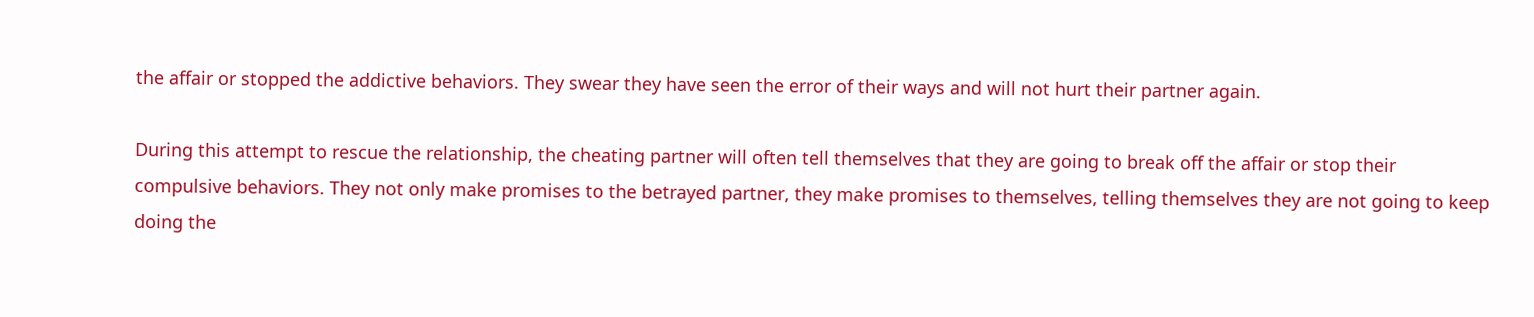the affair or stopped the addictive behaviors. They swear they have seen the error of their ways and will not hurt their partner again.

During this attempt to rescue the relationship, the cheating partner will often tell themselves that they are going to break off the affair or stop their compulsive behaviors. They not only make promises to the betrayed partner, they make promises to themselves, telling themselves they are not going to keep doing the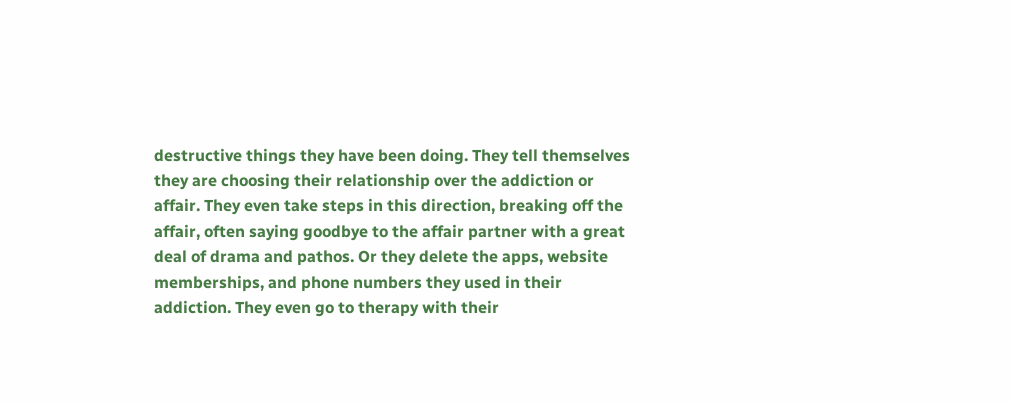destructive things they have been doing. They tell themselves they are choosing their relationship over the addiction or affair. They even take steps in this direction, breaking off the affair, often saying goodbye to the affair partner with a great deal of drama and pathos. Or they delete the apps, website memberships, and phone numbers they used in their addiction. They even go to therapy with their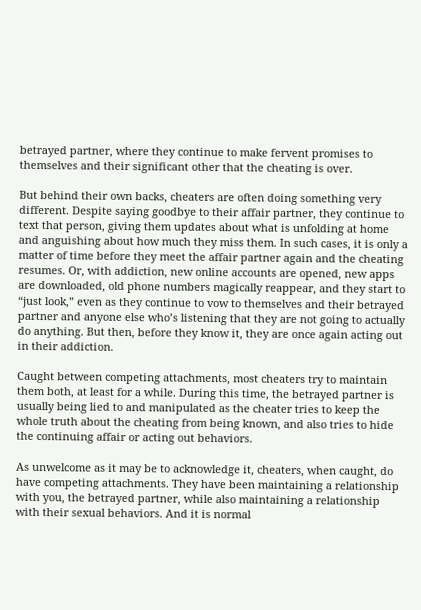betrayed partner, where they continue to make fervent promises to themselves and their significant other that the cheating is over.

But behind their own backs, cheaters are often doing something very different. Despite saying goodbye to their affair partner, they continue to text that person, giving them updates about what is unfolding at home and anguishing about how much they miss them. In such cases, it is only a matter of time before they meet the affair partner again and the cheating resumes. Or, with addiction, new online accounts are opened, new apps are downloaded, old phone numbers magically reappear, and they start to “just look,” even as they continue to vow to themselves and their betrayed partner and anyone else who’s listening that they are not going to actually do anything. But then, before they know it, they are once again acting out in their addiction.

Caught between competing attachments, most cheaters try to maintain them both, at least for a while. During this time, the betrayed partner is usually being lied to and manipulated as the cheater tries to keep the whole truth about the cheating from being known, and also tries to hide the continuing affair or acting out behaviors.

As unwelcome as it may be to acknowledge it, cheaters, when caught, do have competing attachments. They have been maintaining a relationship with you, the betrayed partner, while also maintaining a relationship with their sexual behaviors. And it is normal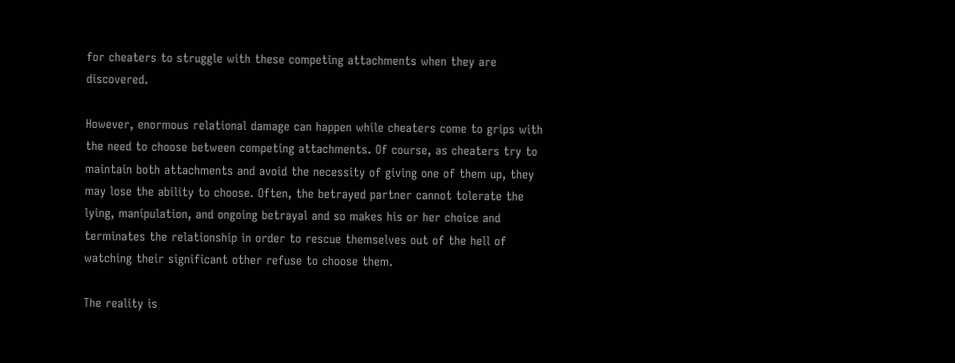for cheaters to struggle with these competing attachments when they are discovered.

However, enormous relational damage can happen while cheaters come to grips with the need to choose between competing attachments. Of course, as cheaters try to maintain both attachments and avoid the necessity of giving one of them up, they may lose the ability to choose. Often, the betrayed partner cannot tolerate the lying, manipulation, and ongoing betrayal and so makes his or her choice and terminates the relationship in order to rescue themselves out of the hell of watching their significant other refuse to choose them.

The reality is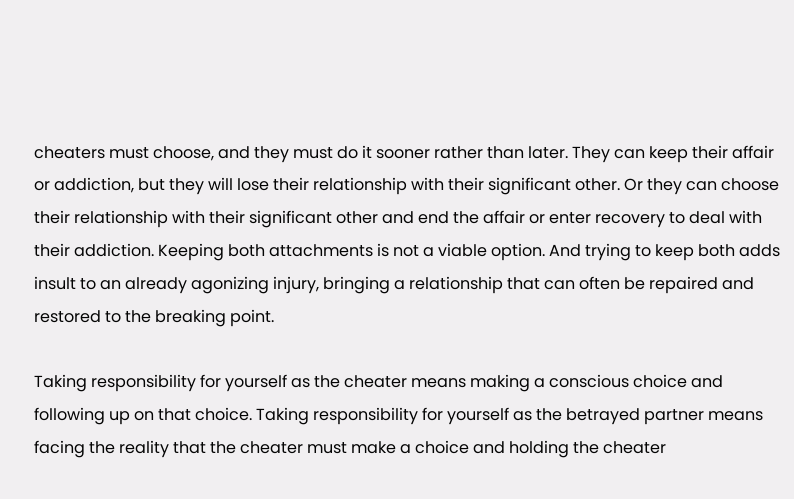cheaters must choose, and they must do it sooner rather than later. They can keep their affair or addiction, but they will lose their relationship with their significant other. Or they can choose their relationship with their significant other and end the affair or enter recovery to deal with their addiction. Keeping both attachments is not a viable option. And trying to keep both adds insult to an already agonizing injury, bringing a relationship that can often be repaired and restored to the breaking point.

Taking responsibility for yourself as the cheater means making a conscious choice and following up on that choice. Taking responsibility for yourself as the betrayed partner means facing the reality that the cheater must make a choice and holding the cheater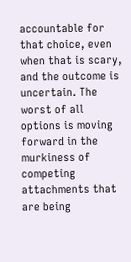accountable for that choice, even when that is scary, and the outcome is uncertain. The worst of all options is moving forward in the murkiness of competing attachments that are being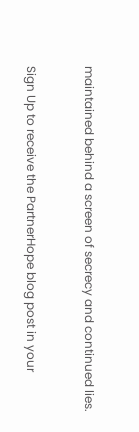maintained behind a screen of secrecy and continued lies.


Sign Up to receive the PartnerHope blog post in your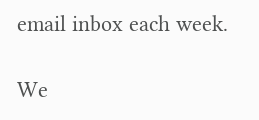email inbox each week.

We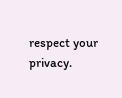respect your privacy.